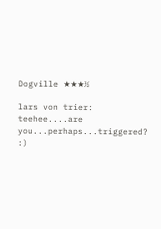Dogville ★★★½

lars von trier: teehee....are you...perhaps...triggered? :)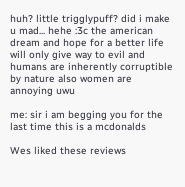huh? little trigglypuff? did i make u mad... hehe :3c the american dream and hope for a better life will only give way to evil and humans are inherently corruptible by nature also women are annoying uwu

me: sir i am begging you for the last time this is a mcdonalds

Wes liked these reviews